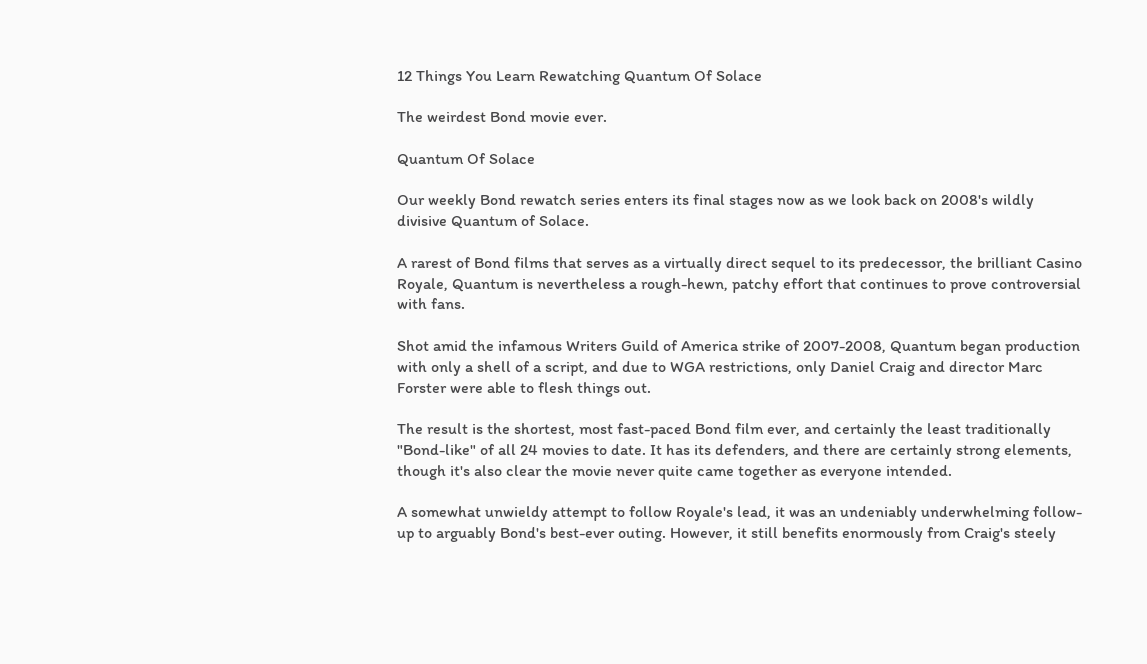12 Things You Learn Rewatching Quantum Of Solace

The weirdest Bond movie ever.

Quantum Of Solace

Our weekly Bond rewatch series enters its final stages now as we look back on 2008's wildly divisive Quantum of Solace.

A rarest of Bond films that serves as a virtually direct sequel to its predecessor, the brilliant Casino Royale, Quantum is nevertheless a rough-hewn, patchy effort that continues to prove controversial with fans.

Shot amid the infamous Writers Guild of America strike of 2007-2008, Quantum began production with only a shell of a script, and due to WGA restrictions, only Daniel Craig and director Marc Forster were able to flesh things out.

The result is the shortest, most fast-paced Bond film ever, and certainly the least traditionally "Bond-like" of all 24 movies to date. It has its defenders, and there are certainly strong elements, though it's also clear the movie never quite came together as everyone intended.

A somewhat unwieldy attempt to follow Royale's lead, it was an undeniably underwhelming follow-up to arguably Bond's best-ever outing. However, it still benefits enormously from Craig's steely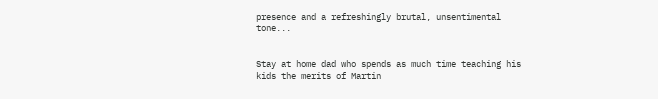presence and a refreshingly brutal, unsentimental tone...


Stay at home dad who spends as much time teaching his kids the merits of Martin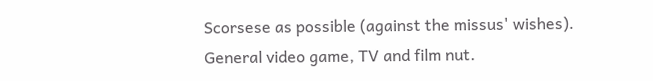Scorsese as possible (against the missus' wishes). General video game, TV and film nut.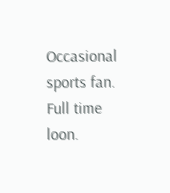Occasional sports fan. Full time loon.